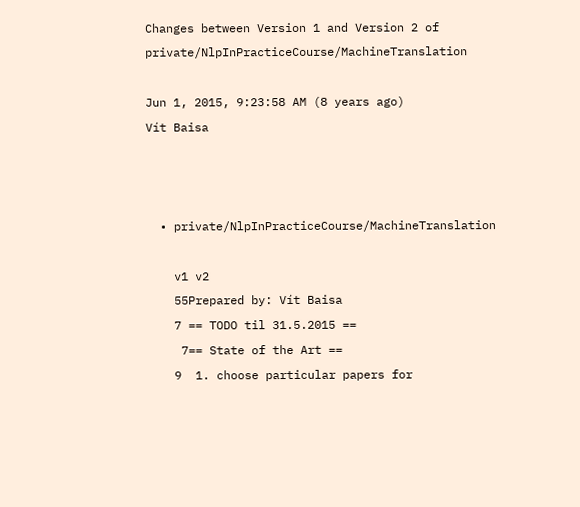Changes between Version 1 and Version 2 of private/NlpInPracticeCourse/MachineTranslation

Jun 1, 2015, 9:23:58 AM (8 years ago)
Vít Baisa



  • private/NlpInPracticeCourse/MachineTranslation

    v1 v2
    55Prepared by: Vít Baisa
    7 == TODO til 31.5.2015 ==
     7== State of the Art ==
    9  1. choose particular papers for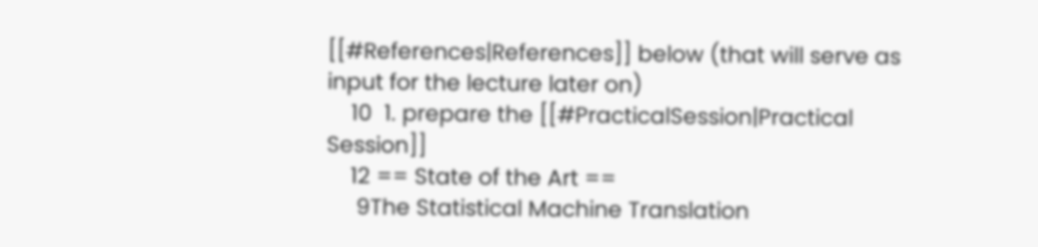[[#References|References]] below (that will serve as input for the lecture later on)
    10  1. prepare the [[#PracticalSession|Practical Session]]
    12 == State of the Art ==
     9The Statistical Machine Translation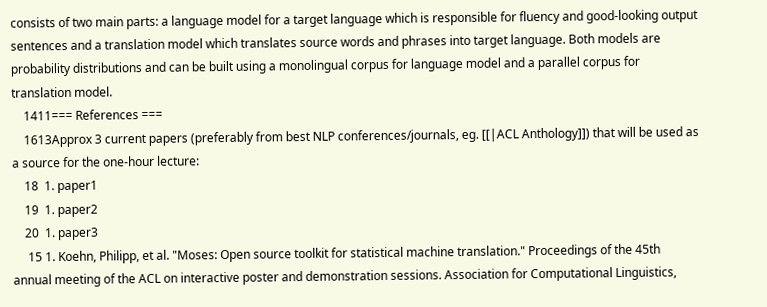consists of two main parts: a language model for a target language which is responsible for fluency and good-looking output sentences and a translation model which translates source words and phrases into target language. Both models are probability distributions and can be built using a monolingual corpus for language model and a parallel corpus for translation model.
    1411=== References ===
    1613Approx 3 current papers (preferably from best NLP conferences/journals, eg. [[|ACL Anthology]]) that will be used as a source for the one-hour lecture:
    18  1. paper1
    19  1. paper2
    20  1. paper3
     15 1. Koehn, Philipp, et al. "Moses: Open source toolkit for statistical machine translation." Proceedings of the 45th annual meeting of the ACL on interactive poster and demonstration sessions. Association for Computational Linguistics,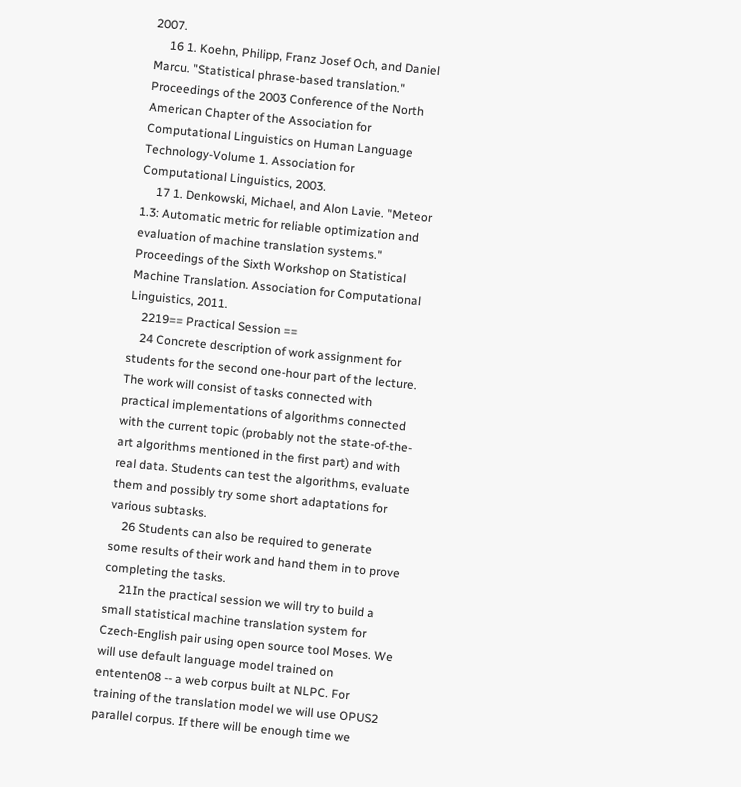2007.
     16 1. Koehn, Philipp, Franz Josef Och, and Daniel Marcu. "Statistical phrase-based translation." Proceedings of the 2003 Conference of the North American Chapter of the Association for Computational Linguistics on Human Language Technology-Volume 1. Association for Computational Linguistics, 2003.
     17 1. Denkowski, Michael, and Alon Lavie. "Meteor 1.3: Automatic metric for reliable optimization and evaluation of machine translation systems." Proceedings of the Sixth Workshop on Statistical Machine Translation. Association for Computational Linguistics, 2011.
    2219== Practical Session ==
    24 Concrete description of work assignment for students for the second one-hour part of the lecture. The work will consist of tasks connected with practical implementations of algorithms connected with the current topic (probably not the state-of-the-art algorithms mentioned in the first part) and with real data. Students can test the algorithms, evaluate them and possibly try some short adaptations for various subtasks.
    26 Students can also be required to generate some results of their work and hand them in to prove completing the tasks.
     21In the practical session we will try to build a small statistical machine translation system for Czech-English pair using open source tool Moses. We will use default language model trained on ententen08 -- a web corpus built at NLPC. For training of the translation model we will use OPUS2 parallel corpus. If there will be enough time we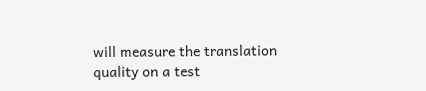will measure the translation quality on a test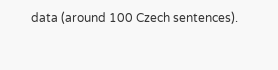data (around 100 Czech sentences).